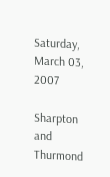Saturday, March 03, 2007

Sharpton and Thurmond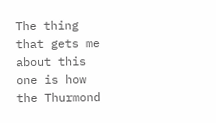The thing that gets me about this one is how the Thurmond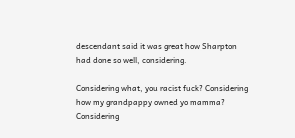descendant said it was great how Sharpton had done so well, considering.

Considering what, you racist fuck? Considering how my grandpappy owned yo mamma? Considering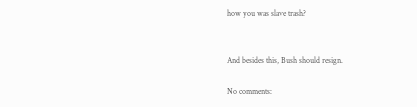how you was slave trash?


And besides this, Bush should resign.

No comments: